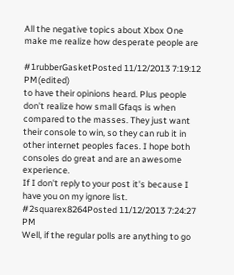All the negative topics about Xbox One make me realize how desperate people are

#1rubberGasketPosted 11/12/2013 7:19:12 PM(edited)
to have their opinions heard. Plus people don't realize how small Gfaqs is when compared to the masses. They just want their console to win, so they can rub it in other internet peoples faces. I hope both consoles do great and are an awesome experience.
If I don't reply to your post it's because I have you on my ignore list.
#2squarex8264Posted 11/12/2013 7:24:27 PM
Well, if the regular polls are anything to go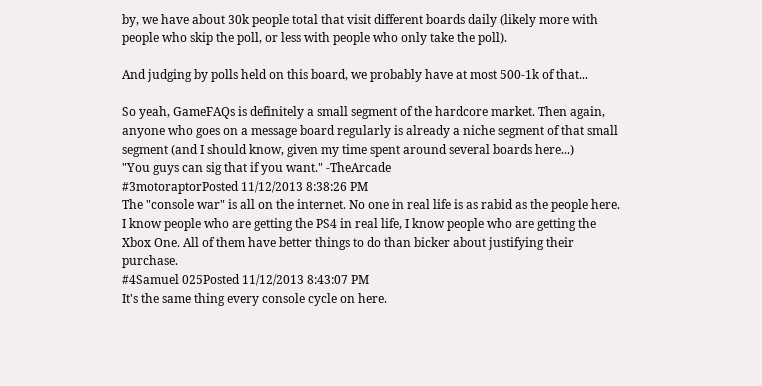by, we have about 30k people total that visit different boards daily (likely more with people who skip the poll, or less with people who only take the poll).

And judging by polls held on this board, we probably have at most 500-1k of that...

So yeah, GameFAQs is definitely a small segment of the hardcore market. Then again, anyone who goes on a message board regularly is already a niche segment of that small segment (and I should know, given my time spent around several boards here...)
"You guys can sig that if you want." -TheArcade
#3motoraptorPosted 11/12/2013 8:38:26 PM
The "console war" is all on the internet. No one in real life is as rabid as the people here. I know people who are getting the PS4 in real life, I know people who are getting the Xbox One. All of them have better things to do than bicker about justifying their purchase.
#4Samuel 025Posted 11/12/2013 8:43:07 PM
It's the same thing every console cycle on here.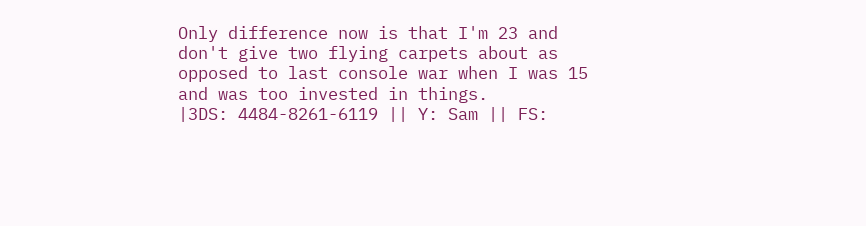Only difference now is that I'm 23 and don't give two flying carpets about as opposed to last console war when I was 15 and was too invested in things.
|3DS: 4484-8261-6119 || Y: Sam || FS: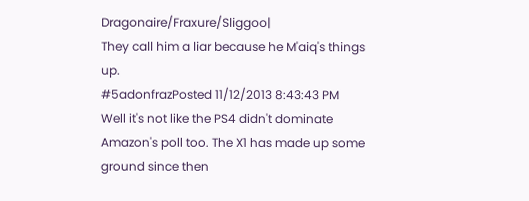Dragonaire/Fraxure/Sliggoo|
They call him a liar because he M'aiq's things up.
#5adonfrazPosted 11/12/2013 8:43:43 PM
Well it's not like the PS4 didn't dominate Amazon's poll too. The X1 has made up some ground since then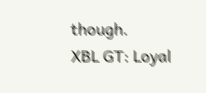though.
XBL GT: Loyal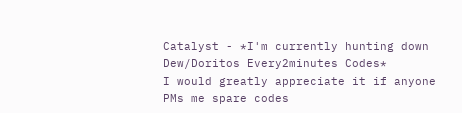Catalyst - *I'm currently hunting down Dew/Doritos Every2minutes Codes*
I would greatly appreciate it if anyone PMs me spare codes